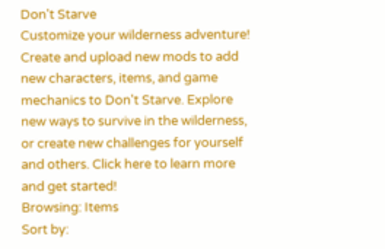Don't Starve
Customize your wilderness adventure!
Create and upload new mods to add new characters, items, and game mechanics to Don't Starve. Explore new ways to survive in the wilderness, or create new challenges for yourself and others. Click here to learn more and get started!
Browsing: Items
Sort by: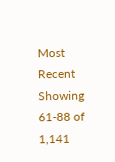Most Recent
Showing 61-88 of 1,141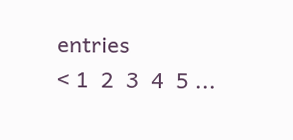entries
< 1  2  3  4  5 ...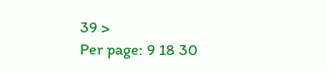39 >
Per page: 9 18 30